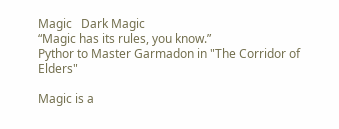Magic   Dark Magic
“Magic has its rules, you know.”
Pythor to Master Garmadon in "The Corridor of Elders"

Magic is a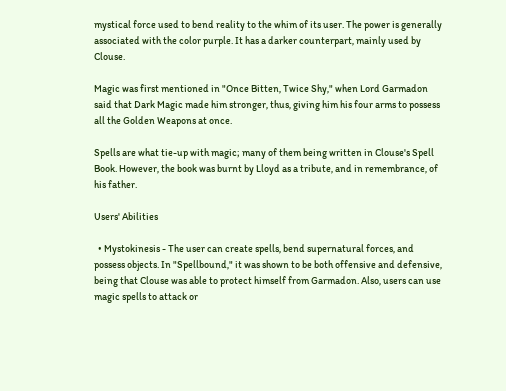mystical force used to bend reality to the whim of its user. The power is generally associated with the color purple. It has a darker counterpart, mainly used by Clouse.

Magic was first mentioned in "Once Bitten, Twice Shy," when Lord Garmadon said that Dark Magic made him stronger, thus, giving him his four arms to possess all the Golden Weapons at once.

Spells are what tie-up with magic; many of them being written in Clouse's Spell Book. However, the book was burnt by Lloyd as a tribute, and in remembrance, of his father.

Users' Abilities

  • Mystokinesis - The user can create spells, bend supernatural forces, and possess objects. In "Spellbound," it was shown to be both offensive and defensive, being that Clouse was able to protect himself from Garmadon. Also, users can use magic spells to attack or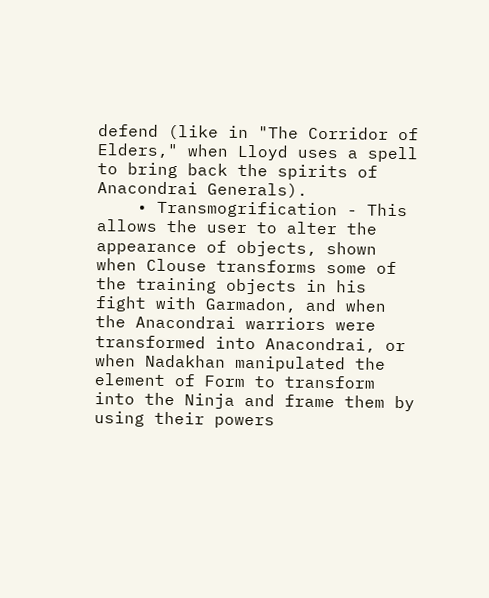defend (like in "The Corridor of Elders," when Lloyd uses a spell to bring back the spirits of Anacondrai Generals).
    • Transmogrification - This allows the user to alter the appearance of objects, shown when Clouse transforms some of the training objects in his fight with Garmadon, and when the Anacondrai warriors were transformed into Anacondrai, or when Nadakhan manipulated the element of Form to transform into the Ninja and frame them by using their powers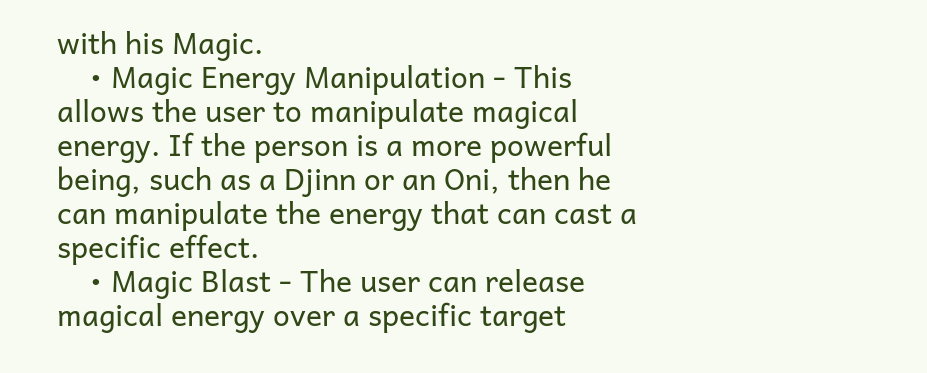with his Magic.
    • Magic Energy Manipulation - This allows the user to manipulate magical energy. If the person is a more powerful being, such as a Djinn or an Oni, then he can manipulate the energy that can cast a specific effect.
    • Magic Blast - The user can release magical energy over a specific target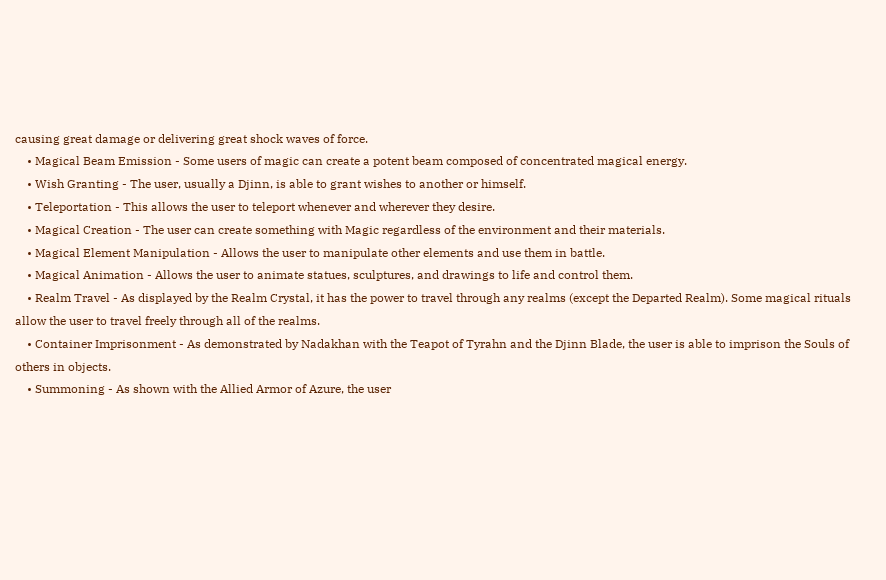causing great damage or delivering great shock waves of force.
    • Magical Beam Emission - Some users of magic can create a potent beam composed of concentrated magical energy.
    • Wish Granting - The user, usually a Djinn, is able to grant wishes to another or himself.
    • Teleportation - This allows the user to teleport whenever and wherever they desire.
    • Magical Creation - The user can create something with Magic regardless of the environment and their materials.
    • Magical Element Manipulation - Allows the user to manipulate other elements and use them in battle.
    • Magical Animation - Allows the user to animate statues, sculptures, and drawings to life and control them.
    • Realm Travel - As displayed by the Realm Crystal, it has the power to travel through any realms (except the Departed Realm). Some magical rituals allow the user to travel freely through all of the realms.
    • Container Imprisonment - As demonstrated by Nadakhan with the Teapot of Tyrahn and the Djinn Blade, the user is able to imprison the Souls of others in objects.
    • Summoning - As shown with the Allied Armor of Azure, the user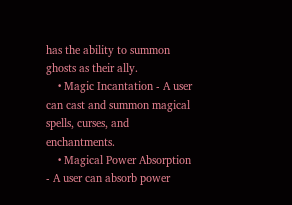has the ability to summon ghosts as their ally.
    • Magic Incantation - A user can cast and summon magical spells, curses, and enchantments.
    • Magical Power Absorption - A user can absorb power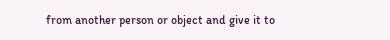from another person or object and give it to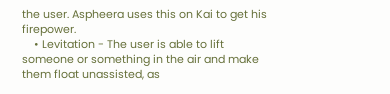the user. Aspheera uses this on Kai to get his firepower.
    • Levitation - The user is able to lift someone or something in the air and make them float unassisted, as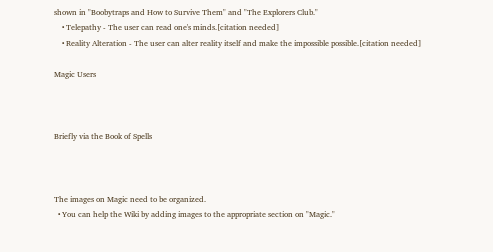shown in "Boobytraps and How to Survive Them" and "The Explorers Club."
    • Telepathy - The user can read one's minds.[citation needed]
    • Reality Alteration - The user can alter reality itself and make the impossible possible.[citation needed]

Magic Users



Briefly via the Book of Spells



The images on Magic need to be organized.
  • You can help the Wiki by adding images to the appropriate section on "Magic."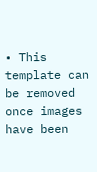• This template can be removed once images have been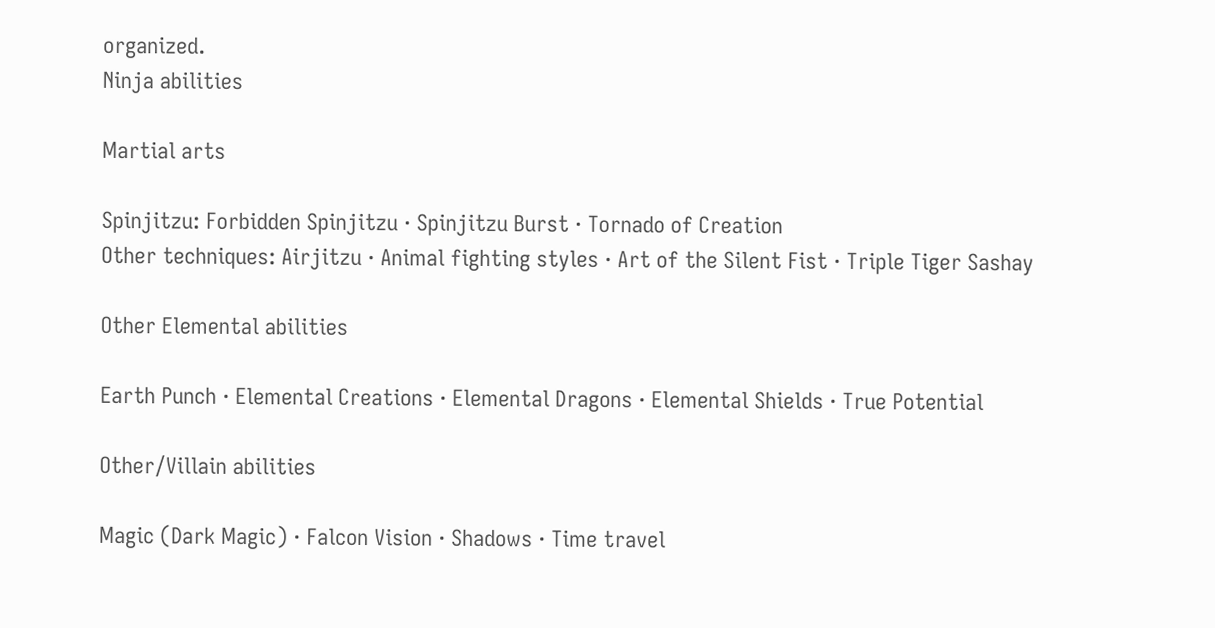organized.
Ninja abilities

Martial arts

Spinjitzu: Forbidden Spinjitzu · Spinjitzu Burst · Tornado of Creation
Other techniques: Airjitzu · Animal fighting styles · Art of the Silent Fist · Triple Tiger Sashay

Other Elemental abilities

Earth Punch · Elemental Creations · Elemental Dragons · Elemental Shields · True Potential

Other/Villain abilities

Magic (Dark Magic) · Falcon Vision · Shadows · Time travel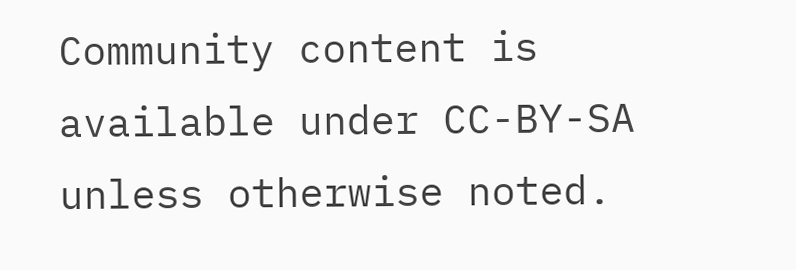Community content is available under CC-BY-SA unless otherwise noted.